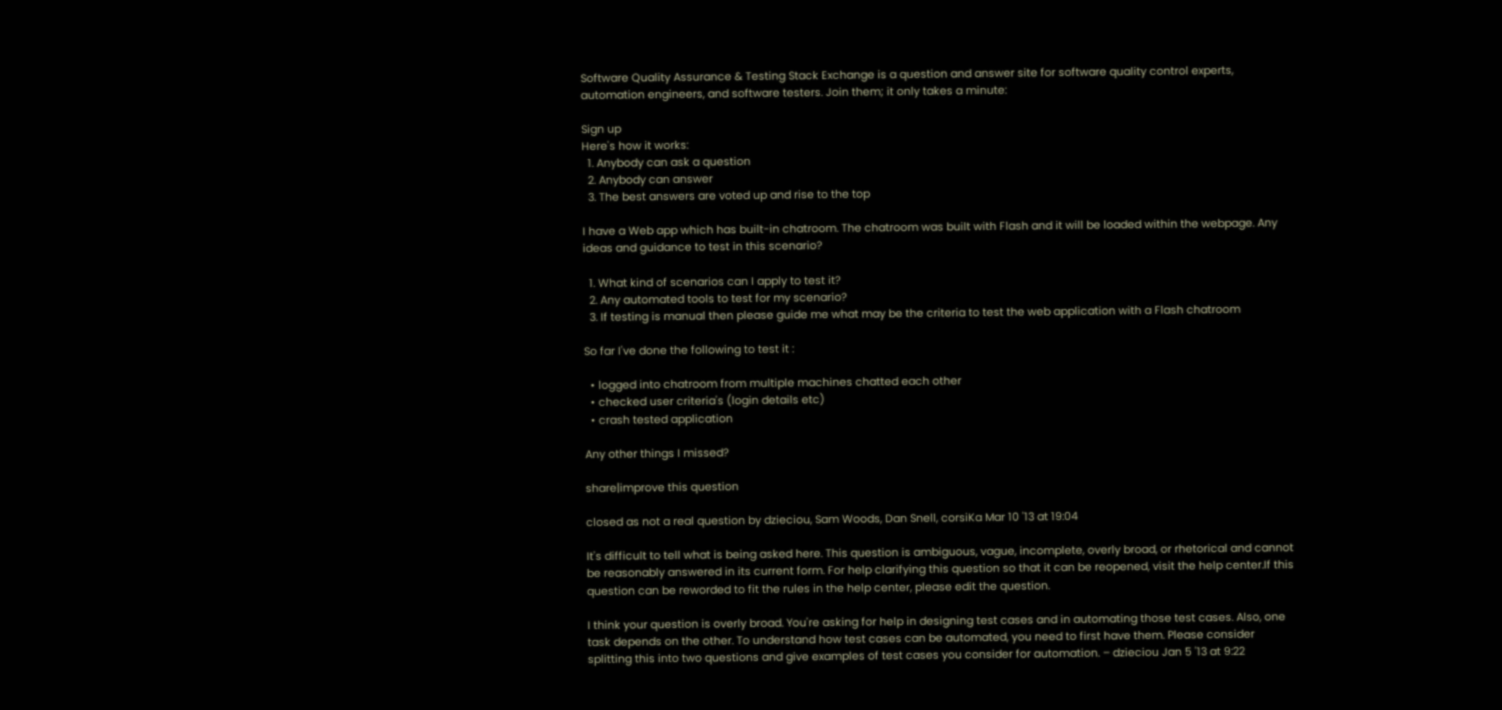Software Quality Assurance & Testing Stack Exchange is a question and answer site for software quality control experts, automation engineers, and software testers. Join them; it only takes a minute:

Sign up
Here's how it works:
  1. Anybody can ask a question
  2. Anybody can answer
  3. The best answers are voted up and rise to the top

I have a Web app which has built-in chatroom. The chatroom was built with Flash and it will be loaded within the webpage. Any ideas and guidance to test in this scenario?

  1. What kind of scenarios can I apply to test it?
  2. Any automated tools to test for my scenario?
  3. If testing is manual then please guide me what may be the criteria to test the web application with a Flash chatroom

So far I've done the following to test it :

  • logged into chatroom from multiple machines chatted each other
  • checked user criteria's (login details etc)
  • crash tested application

Any other things I missed?

share|improve this question

closed as not a real question by dzieciou, Sam Woods, Dan Snell, corsiKa Mar 10 '13 at 19:04

It's difficult to tell what is being asked here. This question is ambiguous, vague, incomplete, overly broad, or rhetorical and cannot be reasonably answered in its current form. For help clarifying this question so that it can be reopened, visit the help center.If this question can be reworded to fit the rules in the help center, please edit the question.

I think your question is overly broad. You're asking for help in designing test cases and in automating those test cases. Also, one task depends on the other. To understand how test cases can be automated, you need to first have them. Please consider splitting this into two questions and give examples of test cases you consider for automation. – dzieciou Jan 5 '13 at 9:22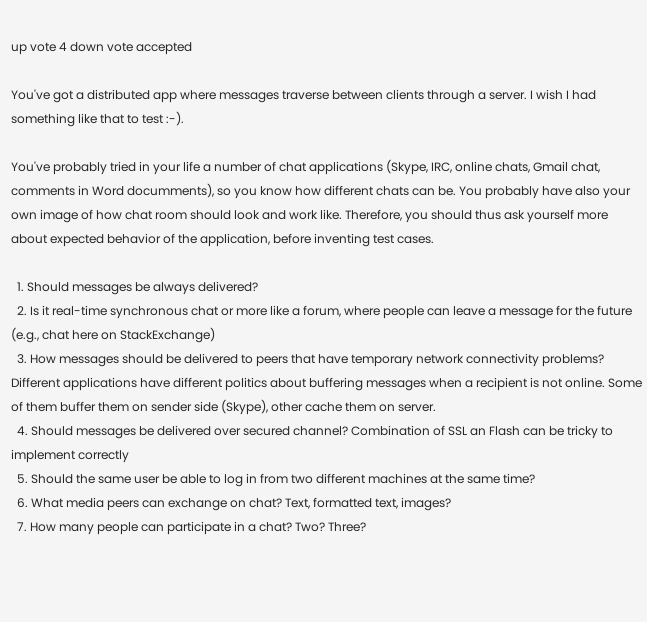up vote 4 down vote accepted

You've got a distributed app where messages traverse between clients through a server. I wish I had something like that to test :-).

You've probably tried in your life a number of chat applications (Skype, IRC, online chats, Gmail chat, comments in Word documments), so you know how different chats can be. You probably have also your own image of how chat room should look and work like. Therefore, you should thus ask yourself more about expected behavior of the application, before inventing test cases.

  1. Should messages be always delivered?
  2. Is it real-time synchronous chat or more like a forum, where people can leave a message for the future (e.g., chat here on StackExchange)
  3. How messages should be delivered to peers that have temporary network connectivity problems? Different applications have different politics about buffering messages when a recipient is not online. Some of them buffer them on sender side (Skype), other cache them on server.
  4. Should messages be delivered over secured channel? Combination of SSL an Flash can be tricky to implement correctly
  5. Should the same user be able to log in from two different machines at the same time?
  6. What media peers can exchange on chat? Text, formatted text, images?
  7. How many people can participate in a chat? Two? Three?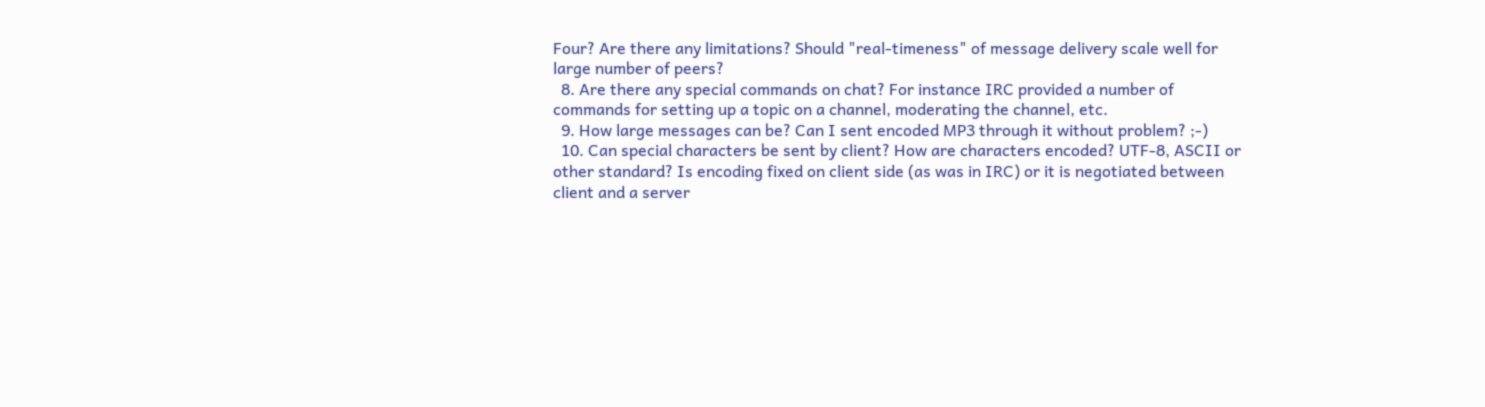Four? Are there any limitations? Should "real-timeness" of message delivery scale well for large number of peers?
  8. Are there any special commands on chat? For instance IRC provided a number of commands for setting up a topic on a channel, moderating the channel, etc.
  9. How large messages can be? Can I sent encoded MP3 through it without problem? ;-)
  10. Can special characters be sent by client? How are characters encoded? UTF-8, ASCII or other standard? Is encoding fixed on client side (as was in IRC) or it is negotiated between client and a server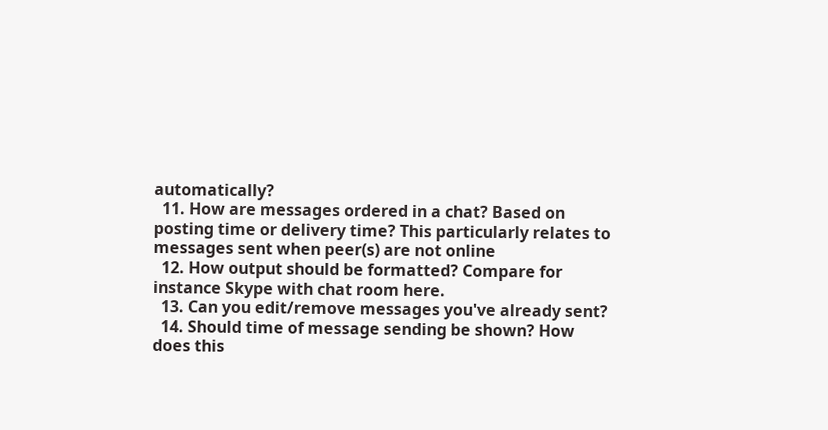automatically?
  11. How are messages ordered in a chat? Based on posting time or delivery time? This particularly relates to messages sent when peer(s) are not online
  12. How output should be formatted? Compare for instance Skype with chat room here.
  13. Can you edit/remove messages you've already sent?
  14. Should time of message sending be shown? How does this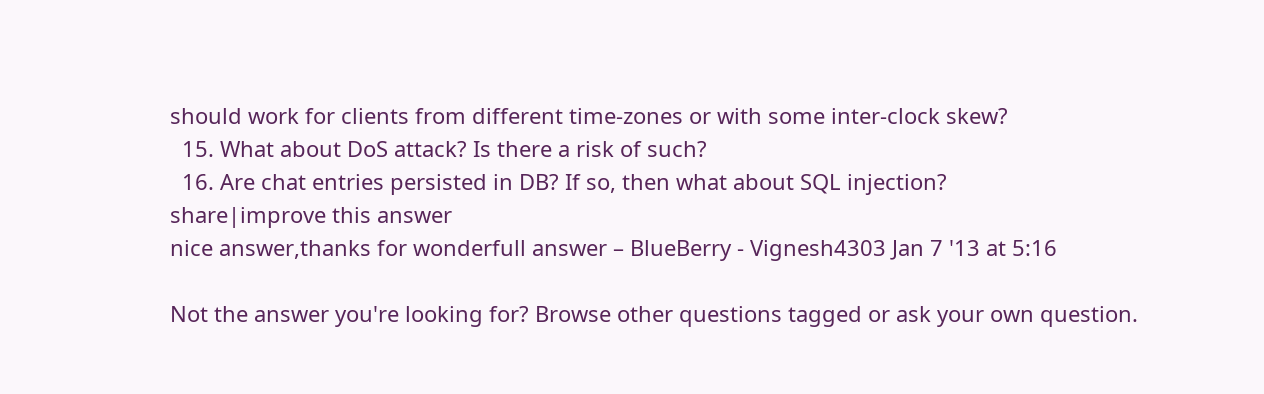should work for clients from different time-zones or with some inter-clock skew?
  15. What about DoS attack? Is there a risk of such?
  16. Are chat entries persisted in DB? If so, then what about SQL injection?
share|improve this answer
nice answer,thanks for wonderfull answer – BlueBerry - Vignesh4303 Jan 7 '13 at 5:16

Not the answer you're looking for? Browse other questions tagged or ask your own question.